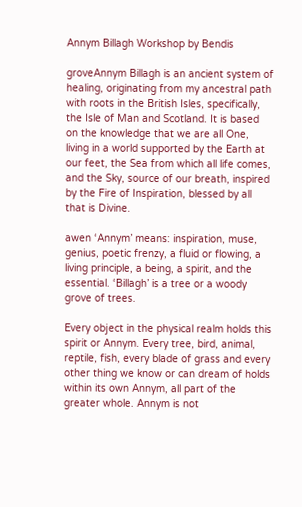Annym Billagh Workshop by Bendis

groveAnnym Billagh is an ancient system of healing, originating from my ancestral path with roots in the British Isles, specifically, the Isle of Man and Scotland. It is based on the knowledge that we are all One, living in a world supported by the Earth at our feet, the Sea from which all life comes, and the Sky, source of our breath, inspired by the Fire of Inspiration, blessed by all that is Divine.

awen ‘Annym’ means: inspiration, muse, genius, poetic frenzy, a fluid or flowing, a living principle, a being, a spirit, and the essential. ‘Billagh’ is a tree or a woody grove of trees.

Every object in the physical realm holds this spirit or Annym. Every tree, bird, animal, reptile, fish, every blade of grass and every other thing we know or can dream of holds within its own Annym, all part of the greater whole. Annym is not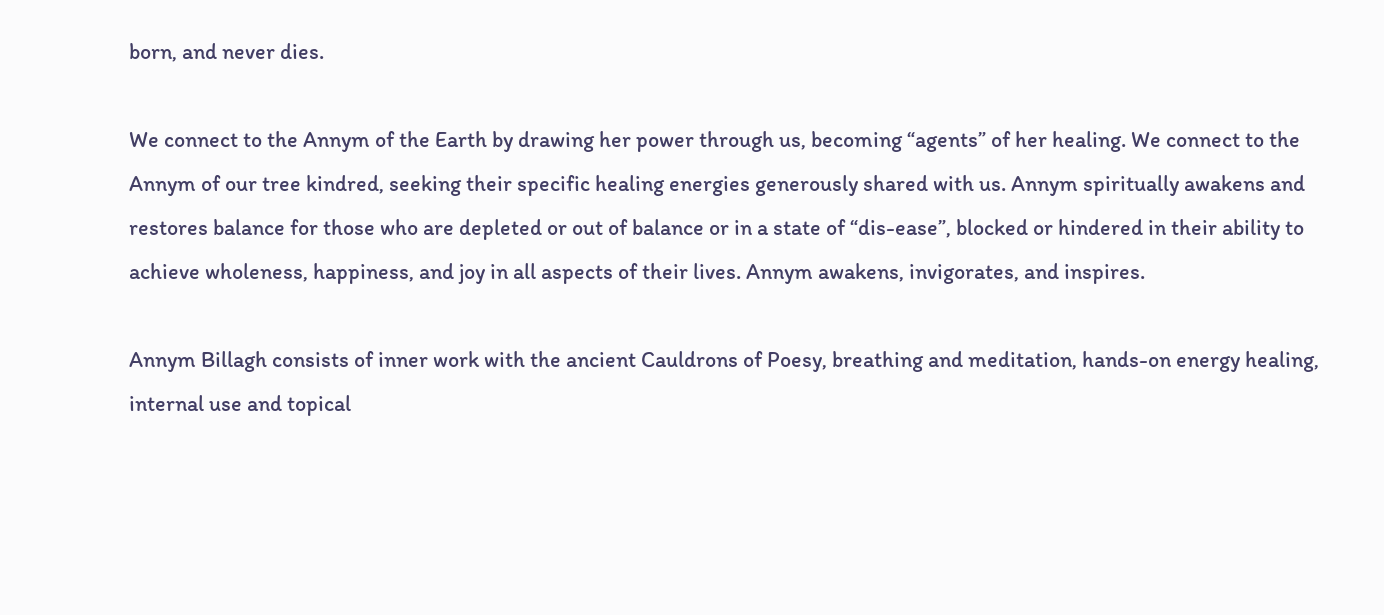born, and never dies.

We connect to the Annym of the Earth by drawing her power through us, becoming “agents” of her healing. We connect to the Annym of our tree kindred, seeking their specific healing energies generously shared with us. Annym spiritually awakens and restores balance for those who are depleted or out of balance or in a state of “dis-ease”, blocked or hindered in their ability to achieve wholeness, happiness, and joy in all aspects of their lives. Annym awakens, invigorates, and inspires.

Annym Billagh consists of inner work with the ancient Cauldrons of Poesy, breathing and meditation, hands-on energy healing, internal use and topical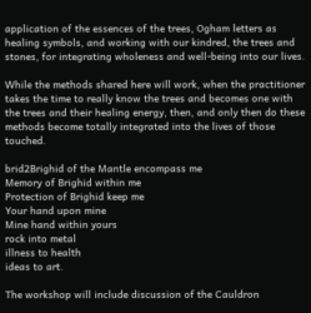application of the essences of the trees, Ogham letters as healing symbols, and working with our kindred, the trees and stones, for integrating wholeness and well-being into our lives.

While the methods shared here will work, when the practitioner takes the time to really know the trees and becomes one with the trees and their healing energy, then, and only then do these methods become totally integrated into the lives of those touched.

brid2Brighid of the Mantle encompass me
Memory of Brighid within me
Protection of Brighid keep me
Your hand upon mine
Mine hand within yours
rock into metal
illness to health
ideas to art.

The workshop will include discussion of the Cauldron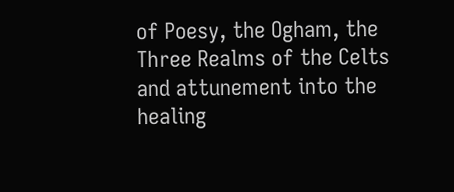of Poesy, the Ogham, the Three Realms of the Celts and attunement into the healing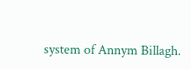system of Annym Billagh.